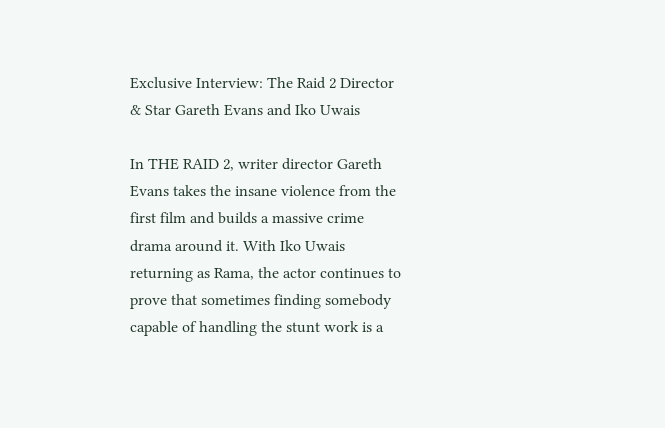Exclusive Interview: The Raid 2 Director & Star Gareth Evans and Iko Uwais

In THE RAID 2, writer director Gareth Evans takes the insane violence from the first film and builds a massive crime drama around it. With Iko Uwais returning as Rama, the actor continues to prove that sometimes finding somebody capable of handling the stunt work is a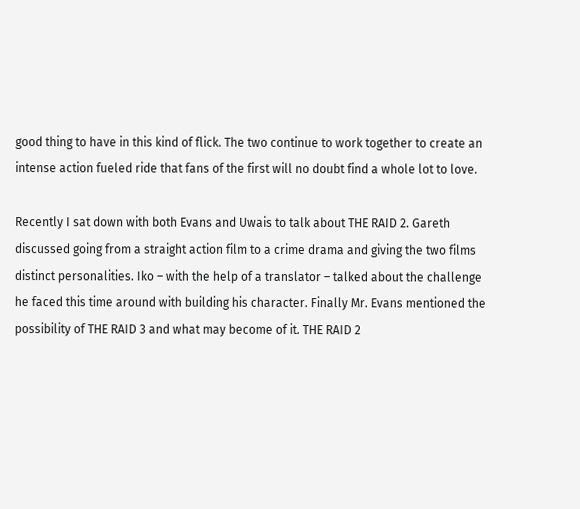good thing to have in this kind of flick. The two continue to work together to create an intense action fueled ride that fans of the first will no doubt find a whole lot to love.

Recently I sat down with both Evans and Uwais to talk about THE RAID 2. Gareth discussed going from a straight action film to a crime drama and giving the two films distinct personalities. Iko – with the help of a translator – talked about the challenge he faced this time around with building his character. Finally Mr. Evans mentioned the possibility of THE RAID 3 and what may become of it. THE RAID 2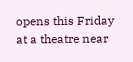opens this Friday at a theatre near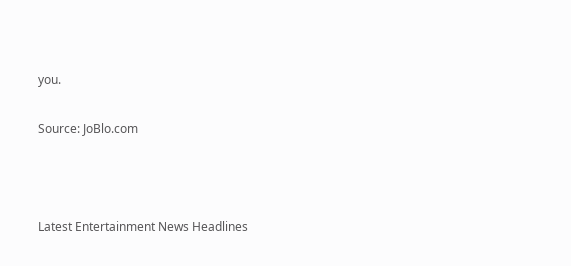you.

Source: JoBlo.com



Latest Entertainment News Headlines